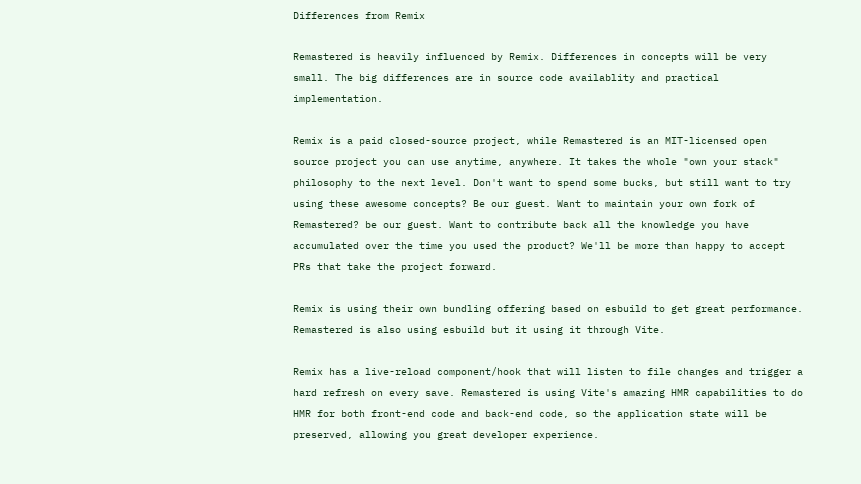Differences from Remix

Remastered is heavily influenced by Remix. Differences in concepts will be very small. The big differences are in source code availablity and practical implementation.

Remix is a paid closed-source project, while Remastered is an MIT-licensed open source project you can use anytime, anywhere. It takes the whole "own your stack" philosophy to the next level. Don't want to spend some bucks, but still want to try using these awesome concepts? Be our guest. Want to maintain your own fork of Remastered? be our guest. Want to contribute back all the knowledge you have accumulated over the time you used the product? We'll be more than happy to accept PRs that take the project forward.

Remix is using their own bundling offering based on esbuild to get great performance. Remastered is also using esbuild but it using it through Vite.

Remix has a live-reload component/hook that will listen to file changes and trigger a hard refresh on every save. Remastered is using Vite's amazing HMR capabilities to do HMR for both front-end code and back-end code, so the application state will be preserved, allowing you great developer experience.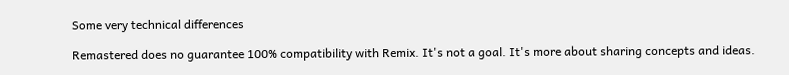Some very technical differences

Remastered does no guarantee 100% compatibility with Remix. It's not a goal. It's more about sharing concepts and ideas.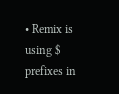• Remix is using $ prefixes in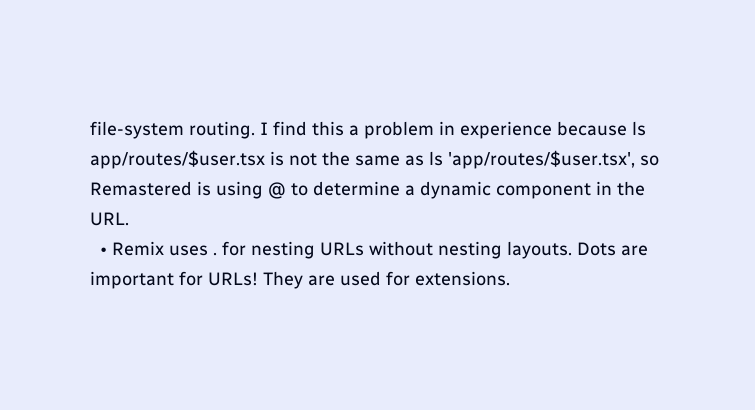file-system routing. I find this a problem in experience because ls app/routes/$user.tsx is not the same as ls 'app/routes/$user.tsx', so Remastered is using @ to determine a dynamic component in the URL.
  • Remix uses . for nesting URLs without nesting layouts. Dots are important for URLs! They are used for extensions.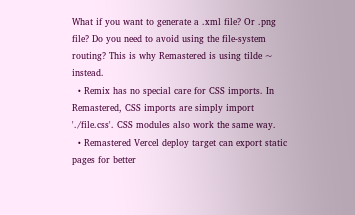What if you want to generate a .xml file? Or .png file? Do you need to avoid using the file-system routing? This is why Remastered is using tilde ~ instead.
  • Remix has no special care for CSS imports. In Remastered, CSS imports are simply import './file.css'. CSS modules also work the same way.
  • Remastered Vercel deploy target can export static pages for better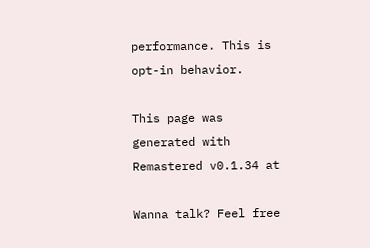performance. This is opt-in behavior.

This page was generated with Remastered v0.1.34 at

Wanna talk? Feel free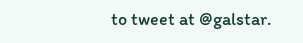to tweet at @galstar.